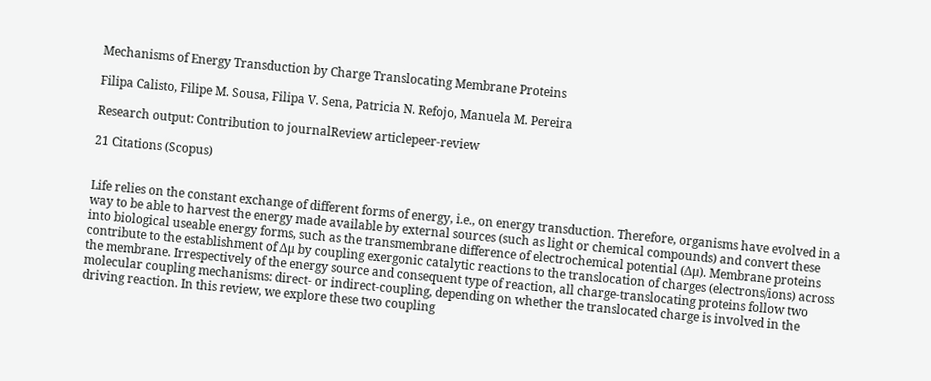Mechanisms of Energy Transduction by Charge Translocating Membrane Proteins

Filipa Calisto, Filipe M. Sousa, Filipa V. Sena, Patricia N. Refojo, Manuela M. Pereira

Research output: Contribution to journalReview articlepeer-review

21 Citations (Scopus)


Life relies on the constant exchange of different forms of energy, i.e., on energy transduction. Therefore, organisms have evolved in a way to be able to harvest the energy made available by external sources (such as light or chemical compounds) and convert these into biological useable energy forms, such as the transmembrane difference of electrochemical potential (Δμ). Membrane proteins contribute to the establishment of Δμ by coupling exergonic catalytic reactions to the translocation of charges (electrons/ions) across the membrane. Irrespectively of the energy source and consequent type of reaction, all charge-translocating proteins follow two molecular coupling mechanisms: direct- or indirect-coupling, depending on whether the translocated charge is involved in the driving reaction. In this review, we explore these two coupling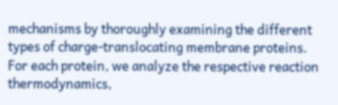mechanisms by thoroughly examining the different types of charge-translocating membrane proteins. For each protein, we analyze the respective reaction thermodynamics,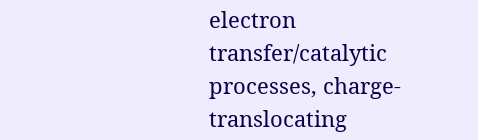electron transfer/catalytic processes, charge-translocating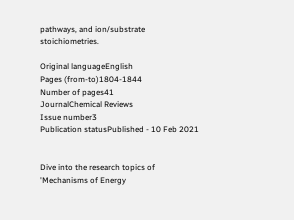pathways, and ion/substrate stoichiometries.

Original languageEnglish
Pages (from-to)1804-1844
Number of pages41
JournalChemical Reviews
Issue number3
Publication statusPublished - 10 Feb 2021


Dive into the research topics of 'Mechanisms of Energy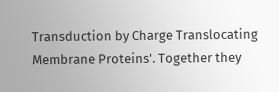Transduction by Charge Translocating Membrane Proteins'. Together they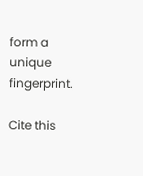form a unique fingerprint.

Cite this